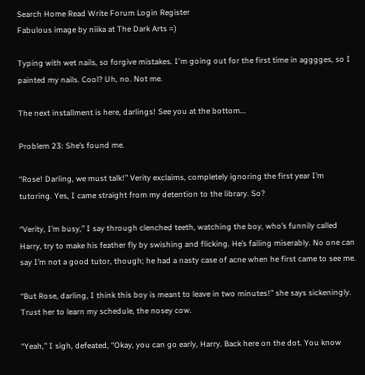Search Home Read Write Forum Login Register
Fabulous image by niika at The Dark Arts =)

Typing with wet nails, so forgive mistakes. I'm going out for the first time in agggges, so I painted my nails. Cool? Uh, no. Not me.

The next installment is here, darlings! See you at the bottom...

Problem 23: She’s found me.

“Rose! Darling, we must talk!” Verity exclaims, completely ignoring the first year I’m tutoring. Yes, I came straight from my detention to the library. So?

“Verity, I’m busy,” I say through clenched teeth, watching the boy, who’s funnily called Harry, try to make his feather fly by swishing and flicking. He’s failing miserably. No one can say I’m not a good tutor, though; he had a nasty case of acne when he first came to see me.

“But Rose, darling, I think this boy is meant to leave in two minutes!” she says sickeningly. Trust her to learn my schedule, the nosey cow.

“Yeah,” I sigh, defeated, “Okay, you can go early, Harry. Back here on the dot. You know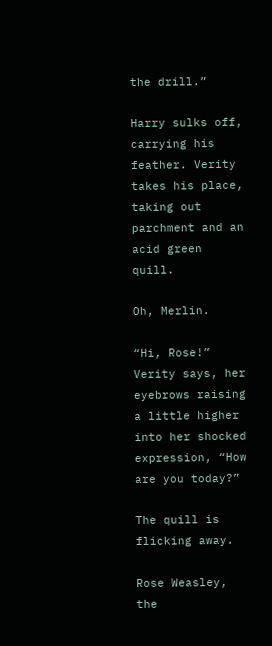the drill.”

Harry sulks off, carrying his feather. Verity takes his place, taking out parchment and an acid green quill.

Oh, Merlin.

“Hi, Rose!” Verity says, her eyebrows raising a little higher into her shocked expression, “How are you today?”

The quill is flicking away.

Rose Weasley, the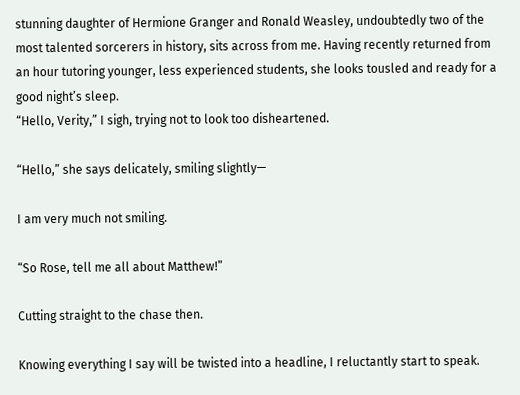stunning daughter of Hermione Granger and Ronald Weasley, undoubtedly two of the most talented sorcerers in history, sits across from me. Having recently returned from an hour tutoring younger, less experienced students, she looks tousled and ready for a good night’s sleep.
“Hello, Verity,” I sigh, trying not to look too disheartened.

“Hello,” she says delicately, smiling slightly—

I am very much not smiling.

“So Rose, tell me all about Matthew!”

Cutting straight to the chase then.

Knowing everything I say will be twisted into a headline, I reluctantly start to speak.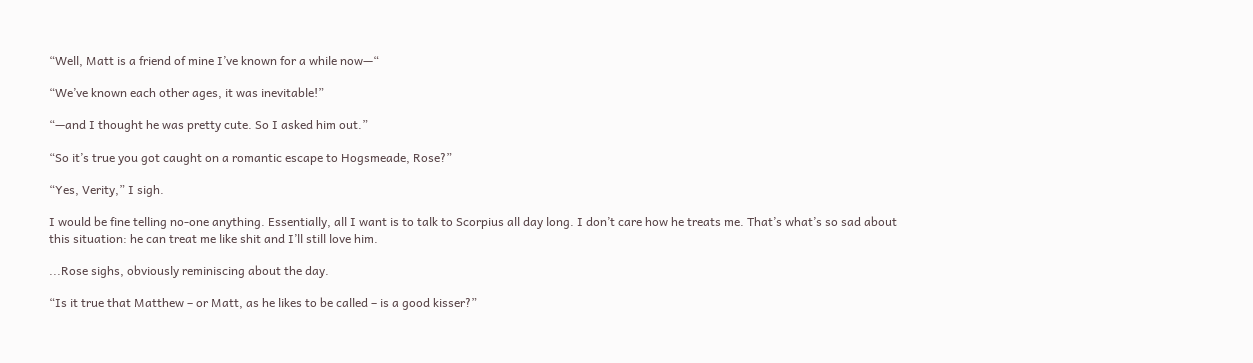“Well, Matt is a friend of mine I’ve known for a while now—“

“We’ve known each other ages, it was inevitable!”

“—and I thought he was pretty cute. So I asked him out.”

“So it’s true you got caught on a romantic escape to Hogsmeade, Rose?”

“Yes, Verity,” I sigh.

I would be fine telling no-one anything. Essentially, all I want is to talk to Scorpius all day long. I don’t care how he treats me. That’s what’s so sad about this situation: he can treat me like shit and I’ll still love him.

...Rose sighs, obviously reminiscing about the day.

“Is it true that Matthew – or Matt, as he likes to be called – is a good kisser?”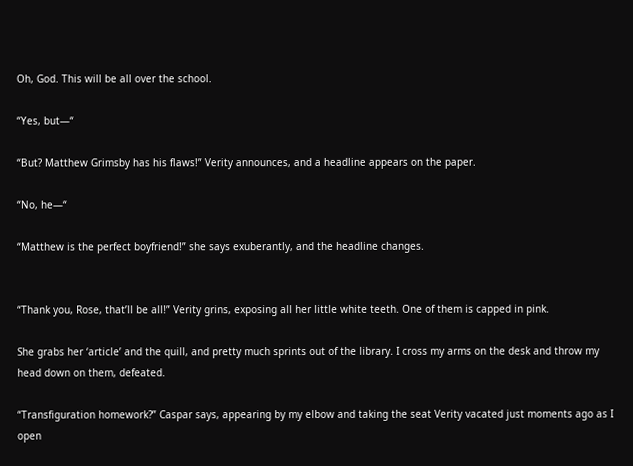Oh, God. This will be all over the school.

“Yes, but—“

“But? Matthew Grimsby has his flaws!” Verity announces, and a headline appears on the paper.

“No, he—“

“Matthew is the perfect boyfriend!” she says exuberantly, and the headline changes.


“Thank you, Rose, that’ll be all!” Verity grins, exposing all her little white teeth. One of them is capped in pink.

She grabs her ‘article’ and the quill, and pretty much sprints out of the library. I cross my arms on the desk and throw my head down on them, defeated.

“Transfiguration homework?” Caspar says, appearing by my elbow and taking the seat Verity vacated just moments ago as I open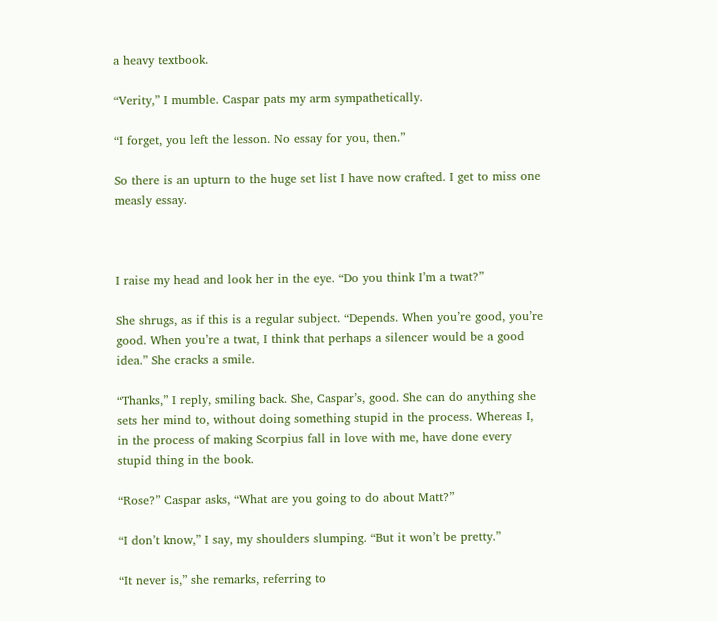a heavy textbook.

“Verity,” I mumble. Caspar pats my arm sympathetically.

“I forget, you left the lesson. No essay for you, then.”

So there is an upturn to the huge set list I have now crafted. I get to miss one measly essay.



I raise my head and look her in the eye. “Do you think I’m a twat?”

She shrugs, as if this is a regular subject. “Depends. When you’re good, you’re good. When you’re a twat, I think that perhaps a silencer would be a good idea.” She cracks a smile.

“Thanks,” I reply, smiling back. She, Caspar’s, good. She can do anything she sets her mind to, without doing something stupid in the process. Whereas I, in the process of making Scorpius fall in love with me, have done every stupid thing in the book.

“Rose?” Caspar asks, “What are you going to do about Matt?”

“I don’t know,” I say, my shoulders slumping. “But it won’t be pretty.”

“It never is,” she remarks, referring to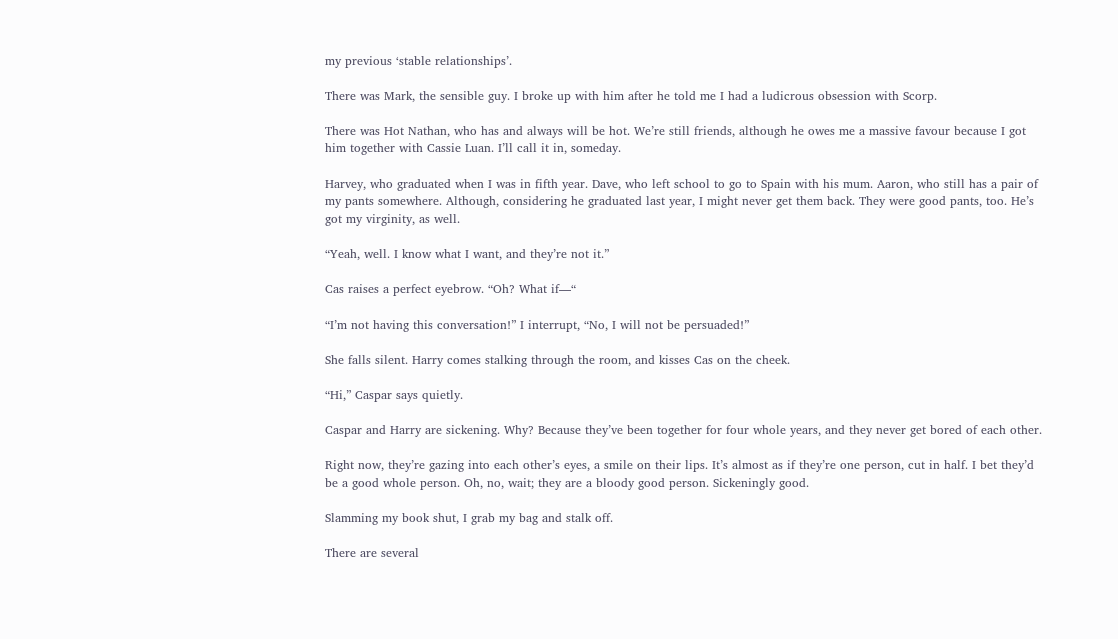my previous ‘stable relationships’.

There was Mark, the sensible guy. I broke up with him after he told me I had a ludicrous obsession with Scorp.

There was Hot Nathan, who has and always will be hot. We’re still friends, although he owes me a massive favour because I got him together with Cassie Luan. I’ll call it in, someday.

Harvey, who graduated when I was in fifth year. Dave, who left school to go to Spain with his mum. Aaron, who still has a pair of my pants somewhere. Although, considering he graduated last year, I might never get them back. They were good pants, too. He’s got my virginity, as well.

“Yeah, well. I know what I want, and they’re not it.”

Cas raises a perfect eyebrow. “Oh? What if—“

“I’m not having this conversation!” I interrupt, “No, I will not be persuaded!”

She falls silent. Harry comes stalking through the room, and kisses Cas on the cheek.

“Hi,” Caspar says quietly.

Caspar and Harry are sickening. Why? Because they’ve been together for four whole years, and they never get bored of each other.

Right now, they’re gazing into each other’s eyes, a smile on their lips. It’s almost as if they’re one person, cut in half. I bet they’d be a good whole person. Oh, no, wait; they are a bloody good person. Sickeningly good.

Slamming my book shut, I grab my bag and stalk off.

There are several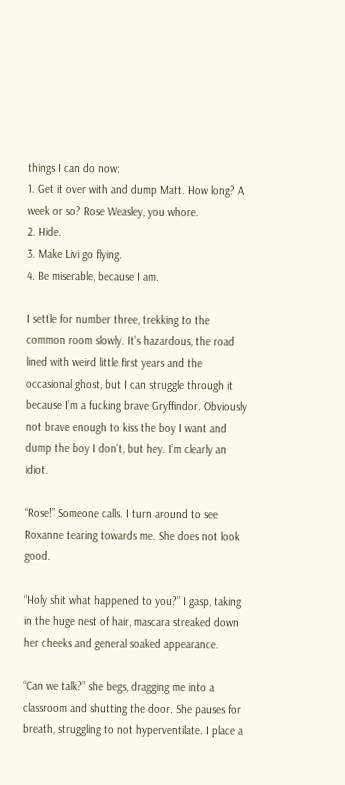things I can do now:
1. Get it over with and dump Matt. How long? A week or so? Rose Weasley, you whore.
2. Hide.
3. Make Livi go flying.
4. Be miserable, because I am.

I settle for number three, trekking to the common room slowly. It’s hazardous, the road lined with weird little first years and the occasional ghost, but I can struggle through it because I’m a fucking brave Gryffindor. Obviously not brave enough to kiss the boy I want and dump the boy I don’t, but hey. I’m clearly an idiot.

“Rose!” Someone calls. I turn around to see Roxanne tearing towards me. She does not look good.

“Holy shit what happened to you?” I gasp, taking in the huge nest of hair, mascara streaked down her cheeks and general soaked appearance.

“Can we talk?” she begs, dragging me into a classroom and shutting the door. She pauses for breath, struggling to not hyperventilate. I place a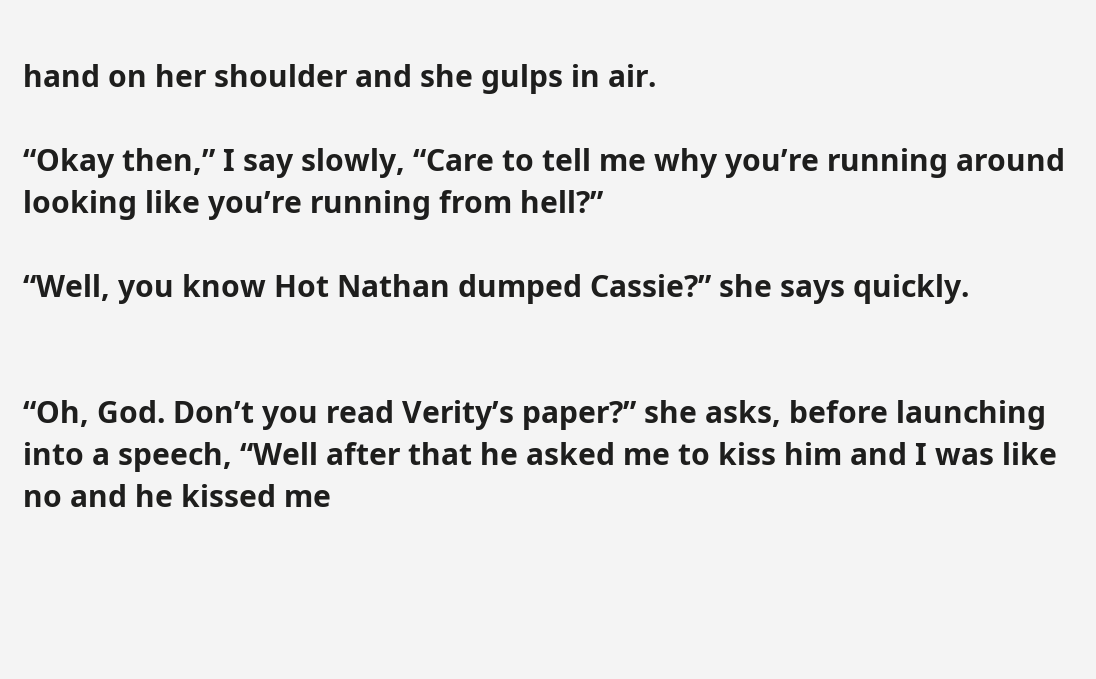hand on her shoulder and she gulps in air.

“Okay then,” I say slowly, “Care to tell me why you’re running around looking like you’re running from hell?”

“Well, you know Hot Nathan dumped Cassie?” she says quickly.


“Oh, God. Don’t you read Verity’s paper?” she asks, before launching into a speech, “Well after that he asked me to kiss him and I was like no and he kissed me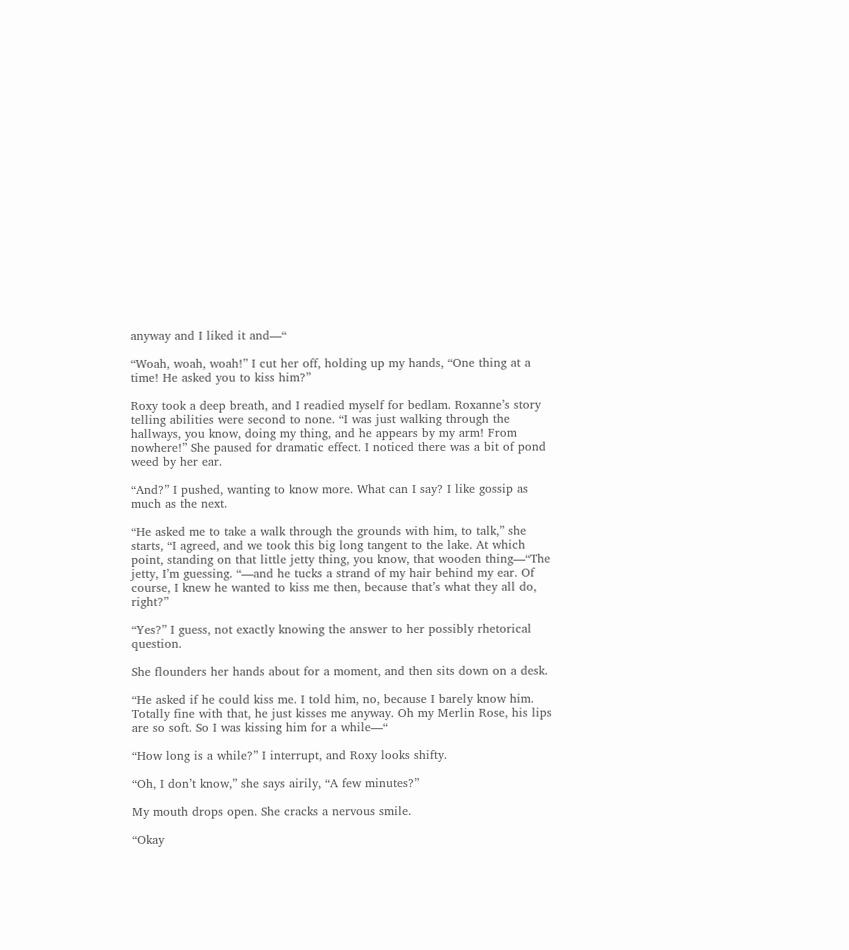anyway and I liked it and—“

“Woah, woah, woah!” I cut her off, holding up my hands, “One thing at a time! He asked you to kiss him?”

Roxy took a deep breath, and I readied myself for bedlam. Roxanne’s story telling abilities were second to none. “I was just walking through the hallways, you know, doing my thing, and he appears by my arm! From nowhere!” She paused for dramatic effect. I noticed there was a bit of pond weed by her ear.

“And?” I pushed, wanting to know more. What can I say? I like gossip as much as the next.

“He asked me to take a walk through the grounds with him, to talk,” she starts, “I agreed, and we took this big long tangent to the lake. At which point, standing on that little jetty thing, you know, that wooden thing—“The jetty, I’m guessing. “—and he tucks a strand of my hair behind my ear. Of course, I knew he wanted to kiss me then, because that’s what they all do, right?”

“Yes?” I guess, not exactly knowing the answer to her possibly rhetorical question.

She flounders her hands about for a moment, and then sits down on a desk.

“He asked if he could kiss me. I told him, no, because I barely know him. Totally fine with that, he just kisses me anyway. Oh my Merlin Rose, his lips are so soft. So I was kissing him for a while—“

“How long is a while?” I interrupt, and Roxy looks shifty.

“Oh, I don’t know,” she says airily, “A few minutes?”

My mouth drops open. She cracks a nervous smile.

“Okay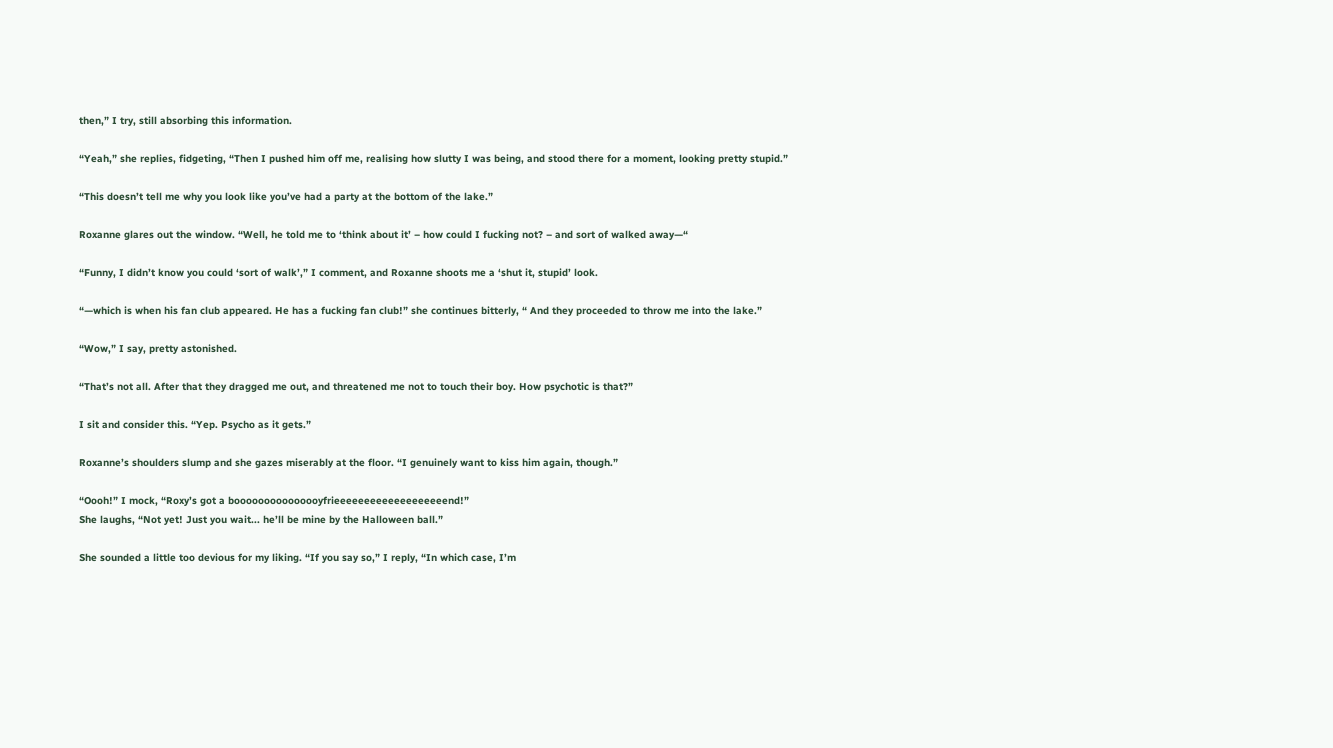then,” I try, still absorbing this information.

“Yeah,” she replies, fidgeting, “Then I pushed him off me, realising how slutty I was being, and stood there for a moment, looking pretty stupid.”

“This doesn’t tell me why you look like you’ve had a party at the bottom of the lake.”

Roxanne glares out the window. “Well, he told me to ‘think about it’ – how could I fucking not? – and sort of walked away—“

“Funny, I didn’t know you could ‘sort of walk’,” I comment, and Roxanne shoots me a ‘shut it, stupid’ look.

“—which is when his fan club appeared. He has a fucking fan club!” she continues bitterly, “ And they proceeded to throw me into the lake.”

“Wow,” I say, pretty astonished.

“That’s not all. After that they dragged me out, and threatened me not to touch their boy. How psychotic is that?”

I sit and consider this. “Yep. Psycho as it gets.”

Roxanne’s shoulders slump and she gazes miserably at the floor. “I genuinely want to kiss him again, though.”

“Oooh!” I mock, “Roxy’s got a booooooooooooooyfrieeeeeeeeeeeeeeeeeeend!”
She laughs, “Not yet! Just you wait... he’ll be mine by the Halloween ball.”

She sounded a little too devious for my liking. “If you say so,” I reply, “In which case, I’m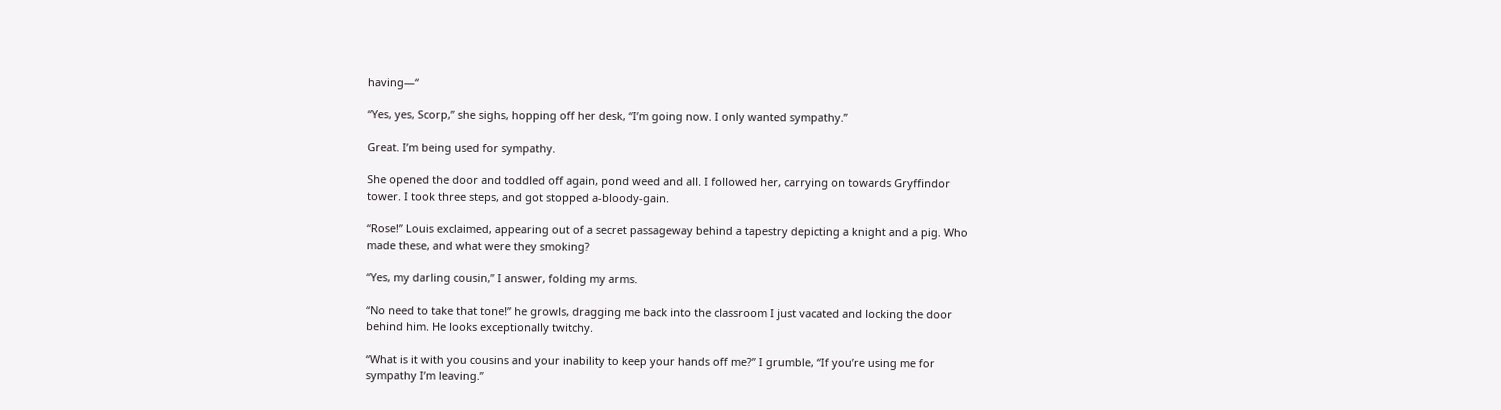having—“

“Yes, yes, Scorp,” she sighs, hopping off her desk, “I’m going now. I only wanted sympathy.”

Great. I’m being used for sympathy.

She opened the door and toddled off again, pond weed and all. I followed her, carrying on towards Gryffindor tower. I took three steps, and got stopped a-bloody-gain.

“Rose!” Louis exclaimed, appearing out of a secret passageway behind a tapestry depicting a knight and a pig. Who made these, and what were they smoking?

“Yes, my darling cousin,” I answer, folding my arms.

“No need to take that tone!” he growls, dragging me back into the classroom I just vacated and locking the door behind him. He looks exceptionally twitchy.

“What is it with you cousins and your inability to keep your hands off me?” I grumble, “If you’re using me for sympathy I’m leaving.”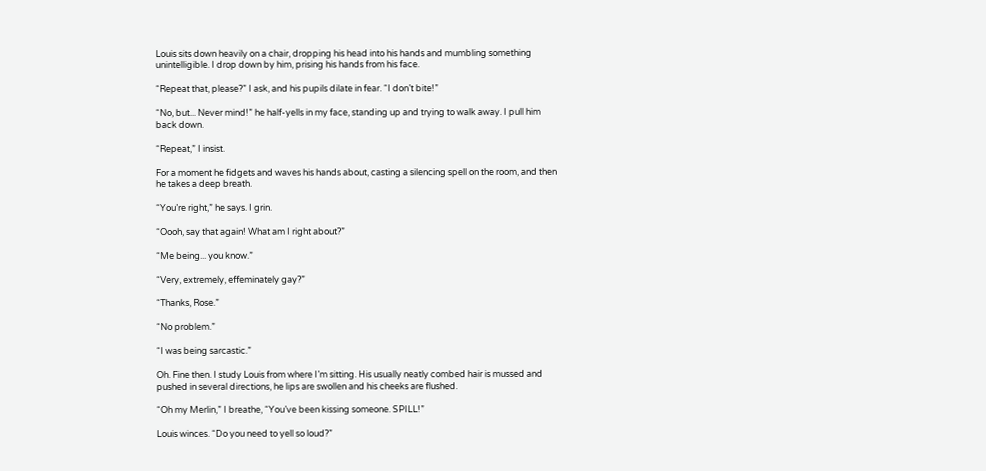Louis sits down heavily on a chair, dropping his head into his hands and mumbling something unintelligible. I drop down by him, prising his hands from his face.

“Repeat that, please?” I ask, and his pupils dilate in fear. “I don’t bite!”

“No, but... Never mind!” he half-yells in my face, standing up and trying to walk away. I pull him back down.

“Repeat,” I insist.

For a moment he fidgets and waves his hands about, casting a silencing spell on the room, and then he takes a deep breath.

“You’re right,” he says. I grin.

“Oooh, say that again! What am I right about?”

“Me being... you know.”

“Very, extremely, effeminately gay?”

“Thanks, Rose.”

“No problem.”

“I was being sarcastic.”

Oh. Fine then. I study Louis from where I’m sitting. His usually neatly combed hair is mussed and pushed in several directions, he lips are swollen and his cheeks are flushed.

“Oh my Merlin,” I breathe, “You’ve been kissing someone. SPILL!”

Louis winces. “Do you need to yell so loud?”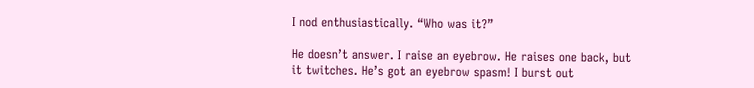I nod enthusiastically. “Who was it?”

He doesn’t answer. I raise an eyebrow. He raises one back, but it twitches. He’s got an eyebrow spasm! I burst out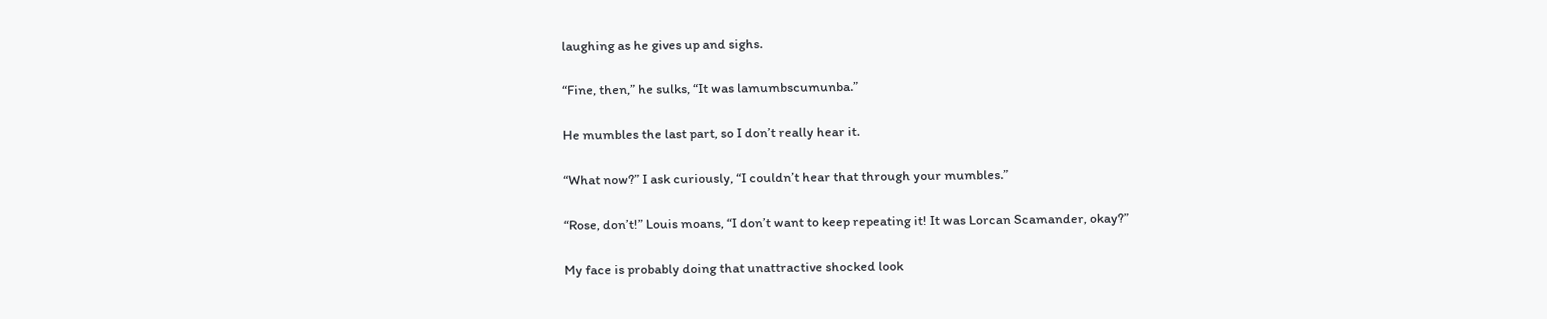laughing as he gives up and sighs.

“Fine, then,” he sulks, “It was lamumbscumunba.”

He mumbles the last part, so I don’t really hear it.

“What now?” I ask curiously, “I couldn’t hear that through your mumbles.”

“Rose, don’t!” Louis moans, “I don’t want to keep repeating it! It was Lorcan Scamander, okay?”

My face is probably doing that unattractive shocked look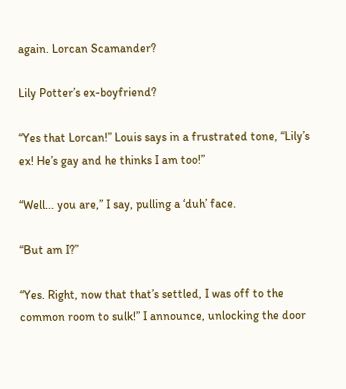again. Lorcan Scamander?

Lily Potter’s ex-boyfriend?

“Yes that Lorcan!” Louis says in a frustrated tone, “Lily’s ex! He’s gay and he thinks I am too!”

“Well... you are,” I say, pulling a ‘duh’ face.

“But am I?”

“Yes. Right, now that that’s settled, I was off to the common room to sulk!” I announce, unlocking the door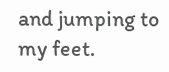and jumping to my feet.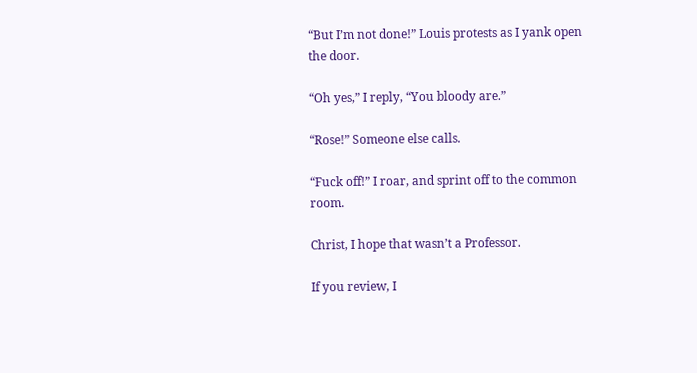“But I’m not done!” Louis protests as I yank open the door.

“Oh yes,” I reply, “You bloody are.”

“Rose!” Someone else calls.

“Fuck off!” I roar, and sprint off to the common room.

Christ, I hope that wasn’t a Professor.

If you review, I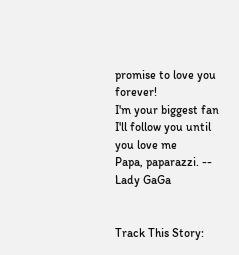promise to love you forever!
I'm your biggest fan
I'll follow you until you love me
Papa, paparazzi. -- Lady GaGa


Track This Story: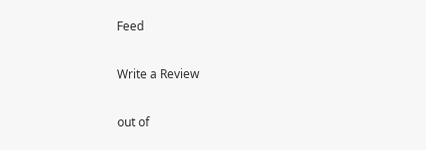Feed

Write a Review

out of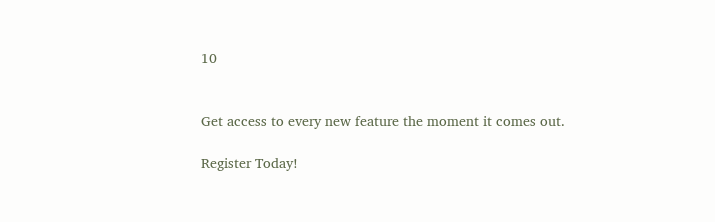10


Get access to every new feature the moment it comes out.

Register Today!